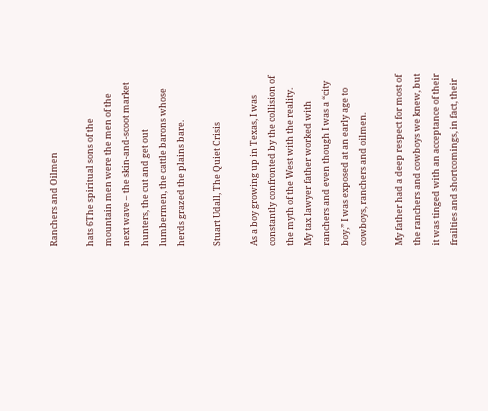Ranchers and Oilmen

hats 6The spiritual sons of the mountain men were the men of the next wave – the skin-and-scoot market hunters, the cut and get out lumbermen, the cattle barons whose herds grazed the plains bare.

Stuart Udall, The Quiet Crisis

As a boy growing up in Texas, I was constantly confronted by the collision of the myth of the West with the reality. My tax lawyer father worked with ranchers and even though I was a “city boy,” I was exposed at an early age to cowboys, ranchers and oilmen.

My father had a deep respect for most of the ranchers and cowboys we knew, but it was tinged with an acceptance of their frailties and shortcomings, in fact, their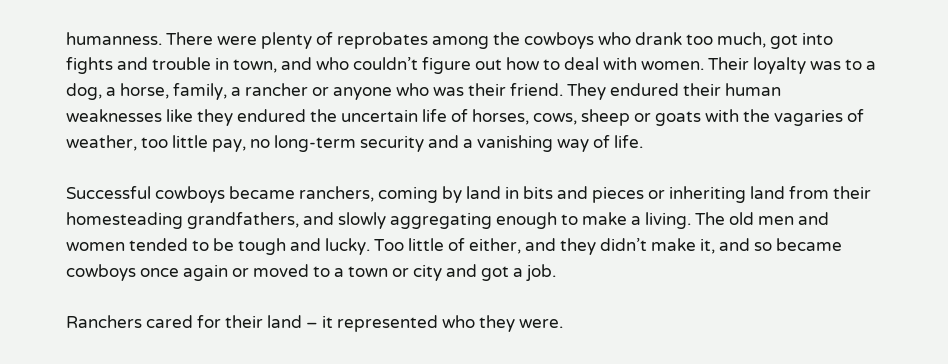humanness. There were plenty of reprobates among the cowboys who drank too much, got into fights and trouble in town, and who couldn’t figure out how to deal with women. Their loyalty was to a dog, a horse, family, a rancher or anyone who was their friend. They endured their human weaknesses like they endured the uncertain life of horses, cows, sheep or goats with the vagaries of weather, too little pay, no long-term security and a vanishing way of life.

Successful cowboys became ranchers, coming by land in bits and pieces or inheriting land from their homesteading grandfathers, and slowly aggregating enough to make a living. The old men and women tended to be tough and lucky. Too little of either, and they didn’t make it, and so became cowboys once again or moved to a town or city and got a job.

Ranchers cared for their land – it represented who they were.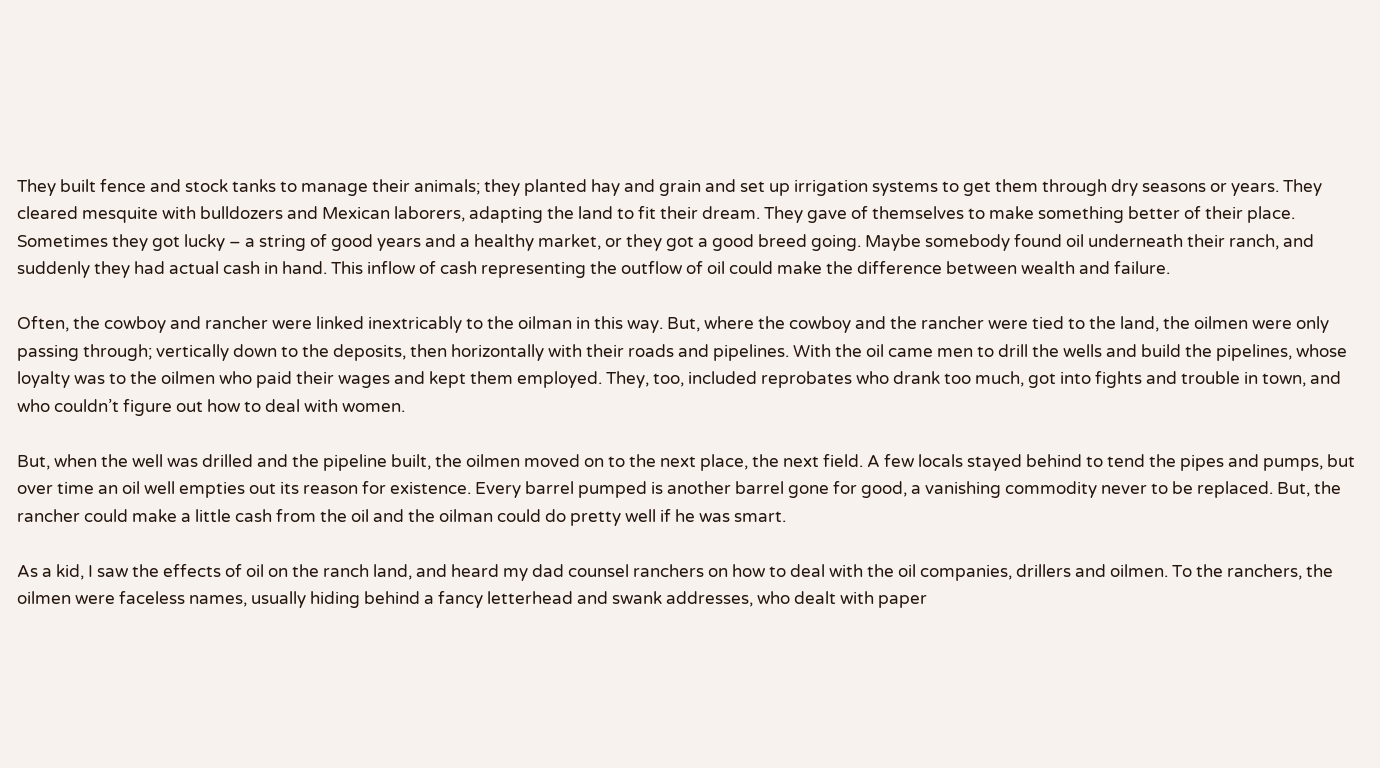They built fence and stock tanks to manage their animals; they planted hay and grain and set up irrigation systems to get them through dry seasons or years. They cleared mesquite with bulldozers and Mexican laborers, adapting the land to fit their dream. They gave of themselves to make something better of their place. Sometimes they got lucky – a string of good years and a healthy market, or they got a good breed going. Maybe somebody found oil underneath their ranch, and suddenly they had actual cash in hand. This inflow of cash representing the outflow of oil could make the difference between wealth and failure.

Often, the cowboy and rancher were linked inextricably to the oilman in this way. But, where the cowboy and the rancher were tied to the land, the oilmen were only passing through; vertically down to the deposits, then horizontally with their roads and pipelines. With the oil came men to drill the wells and build the pipelines, whose loyalty was to the oilmen who paid their wages and kept them employed. They, too, included reprobates who drank too much, got into fights and trouble in town, and who couldn’t figure out how to deal with women.

But, when the well was drilled and the pipeline built, the oilmen moved on to the next place, the next field. A few locals stayed behind to tend the pipes and pumps, but over time an oil well empties out its reason for existence. Every barrel pumped is another barrel gone for good, a vanishing commodity never to be replaced. But, the rancher could make a little cash from the oil and the oilman could do pretty well if he was smart.

As a kid, I saw the effects of oil on the ranch land, and heard my dad counsel ranchers on how to deal with the oil companies, drillers and oilmen. To the ranchers, the oilmen were faceless names, usually hiding behind a fancy letterhead and swank addresses, who dealt with paper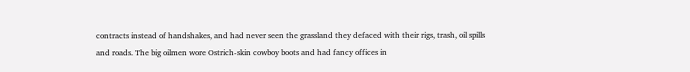contracts instead of handshakes, and had never seen the grassland they defaced with their rigs, trash, oil spills and roads. The big oilmen wore Ostrich-skin cowboy boots and had fancy offices in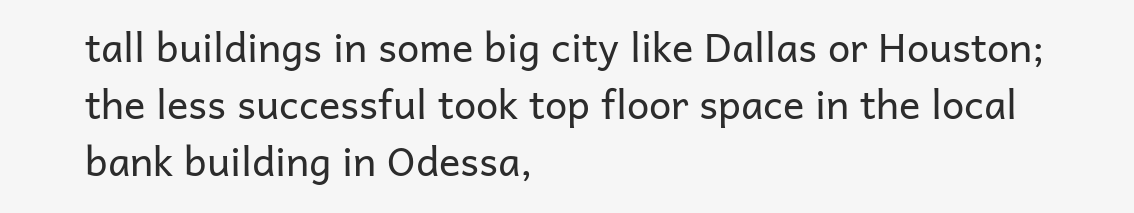tall buildings in some big city like Dallas or Houston; the less successful took top floor space in the local bank building in Odessa,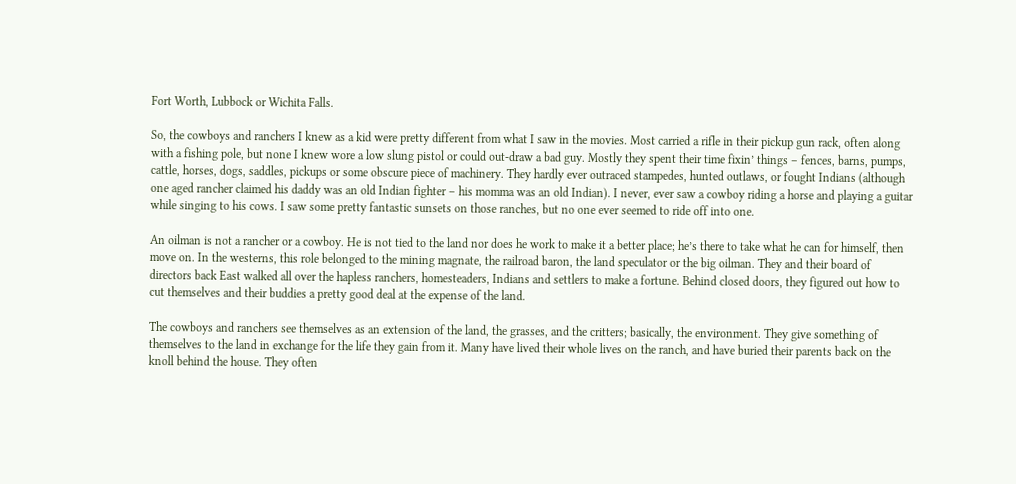Fort Worth, Lubbock or Wichita Falls.

So, the cowboys and ranchers I knew as a kid were pretty different from what I saw in the movies. Most carried a rifle in their pickup gun rack, often along with a fishing pole, but none I knew wore a low slung pistol or could out-draw a bad guy. Mostly they spent their time fixin’ things – fences, barns, pumps, cattle, horses, dogs, saddles, pickups or some obscure piece of machinery. They hardly ever outraced stampedes, hunted outlaws, or fought Indians (although one aged rancher claimed his daddy was an old Indian fighter – his momma was an old Indian). I never, ever saw a cowboy riding a horse and playing a guitar while singing to his cows. I saw some pretty fantastic sunsets on those ranches, but no one ever seemed to ride off into one.

An oilman is not a rancher or a cowboy. He is not tied to the land nor does he work to make it a better place; he’s there to take what he can for himself, then move on. In the westerns, this role belonged to the mining magnate, the railroad baron, the land speculator or the big oilman. They and their board of directors back East walked all over the hapless ranchers, homesteaders, Indians and settlers to make a fortune. Behind closed doors, they figured out how to cut themselves and their buddies a pretty good deal at the expense of the land.

The cowboys and ranchers see themselves as an extension of the land, the grasses, and the critters; basically, the environment. They give something of themselves to the land in exchange for the life they gain from it. Many have lived their whole lives on the ranch, and have buried their parents back on the knoll behind the house. They often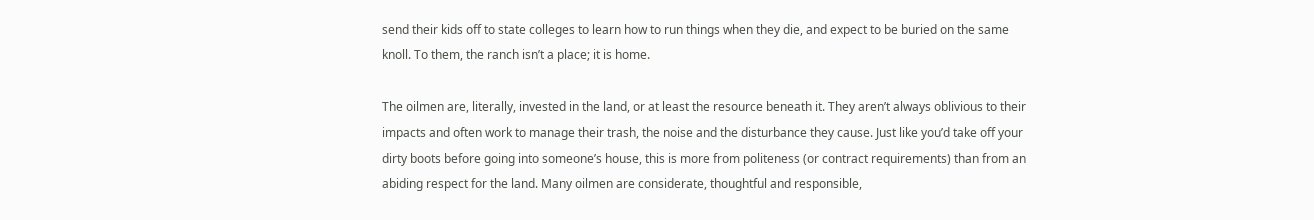send their kids off to state colleges to learn how to run things when they die, and expect to be buried on the same knoll. To them, the ranch isn’t a place; it is home.

The oilmen are, literally, invested in the land, or at least the resource beneath it. They aren’t always oblivious to their impacts and often work to manage their trash, the noise and the disturbance they cause. Just like you’d take off your dirty boots before going into someone’s house, this is more from politeness (or contract requirements) than from an abiding respect for the land. Many oilmen are considerate, thoughtful and responsible,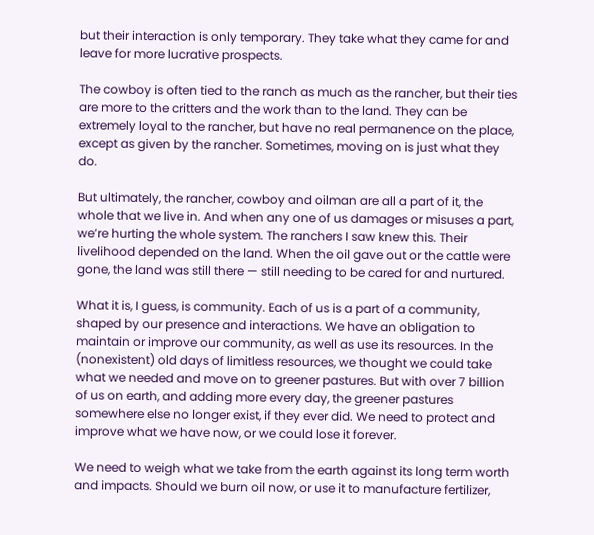but their interaction is only temporary. They take what they came for and leave for more lucrative prospects.

The cowboy is often tied to the ranch as much as the rancher, but their ties are more to the critters and the work than to the land. They can be extremely loyal to the rancher, but have no real permanence on the place, except as given by the rancher. Sometimes, moving on is just what they do.

But ultimately, the rancher, cowboy and oilman are all a part of it, the whole that we live in. And when any one of us damages or misuses a part, we’re hurting the whole system. The ranchers I saw knew this. Their livelihood depended on the land. When the oil gave out or the cattle were gone, the land was still there — still needing to be cared for and nurtured.

What it is, I guess, is community. Each of us is a part of a community, shaped by our presence and interactions. We have an obligation to maintain or improve our community, as well as use its resources. In the (nonexistent) old days of limitless resources, we thought we could take what we needed and move on to greener pastures. But with over 7 billion of us on earth, and adding more every day, the greener pastures somewhere else no longer exist, if they ever did. We need to protect and improve what we have now, or we could lose it forever.

We need to weigh what we take from the earth against its long term worth and impacts. Should we burn oil now, or use it to manufacture fertilizer,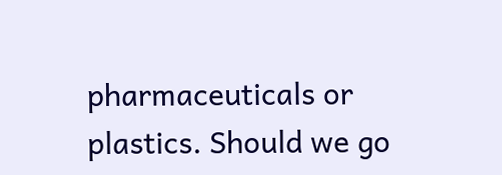pharmaceuticals or plastics. Should we go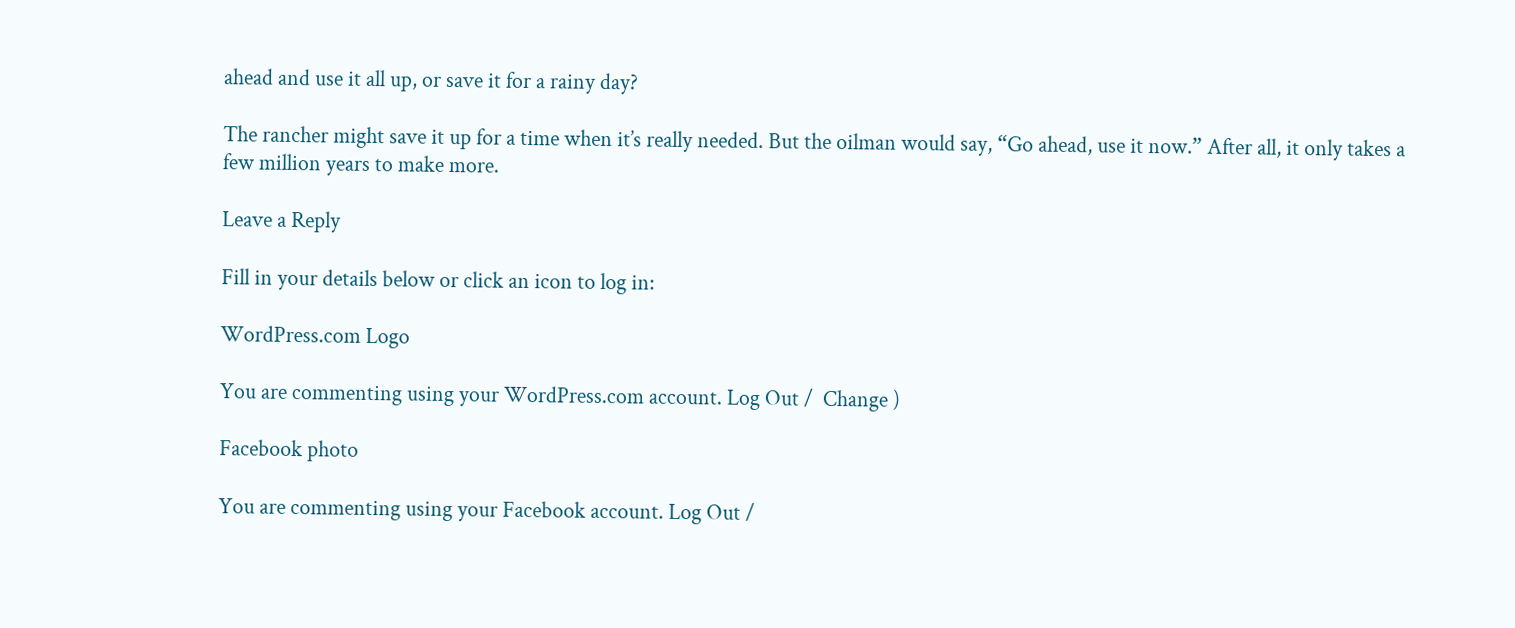ahead and use it all up, or save it for a rainy day?

The rancher might save it up for a time when it’s really needed. But the oilman would say, “Go ahead, use it now.” After all, it only takes a few million years to make more.

Leave a Reply

Fill in your details below or click an icon to log in:

WordPress.com Logo

You are commenting using your WordPress.com account. Log Out /  Change )

Facebook photo

You are commenting using your Facebook account. Log Out /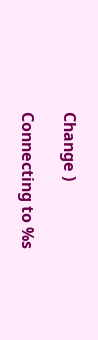Change )

Connecting to %s